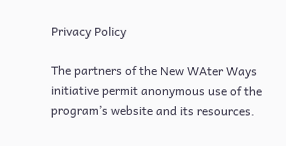Privacy Policy

The partners of the New WAter Ways initiative permit anonymous use of the program’s website and its resources.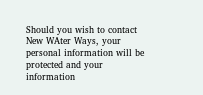Should you wish to contact New WAter Ways, your personal information will be protected and your information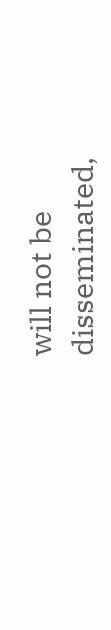will not be disseminated,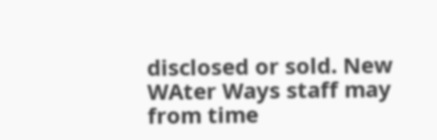disclosed or sold. New WAter Ways staff may from time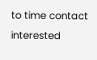to time contact interested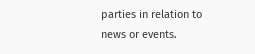parties in relation to news or events.